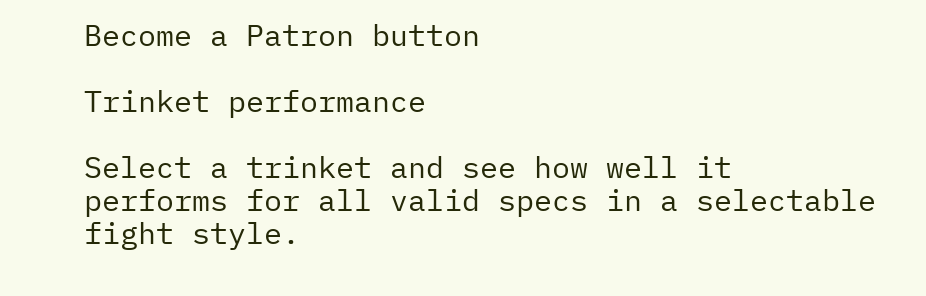Become a Patron button

Trinket performance

Select a trinket and see how well it performs for all valid specs in a selectable fight style.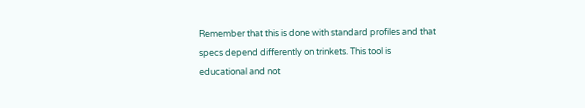Remember that this is done with standard profiles and that specs depend differently on trinkets. This tool is educational and not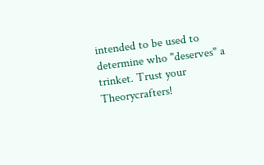intended to be used to determine who "deserves" a trinket. Trust your Theorycrafters!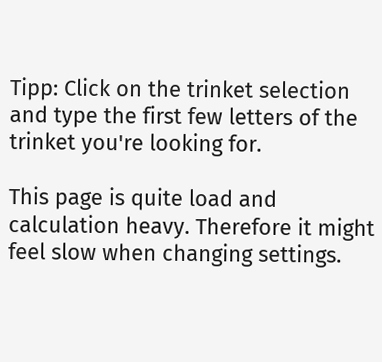Tipp: Click on the trinket selection and type the first few letters of the trinket you're looking for.

This page is quite load and calculation heavy. Therefore it might feel slow when changing settings.